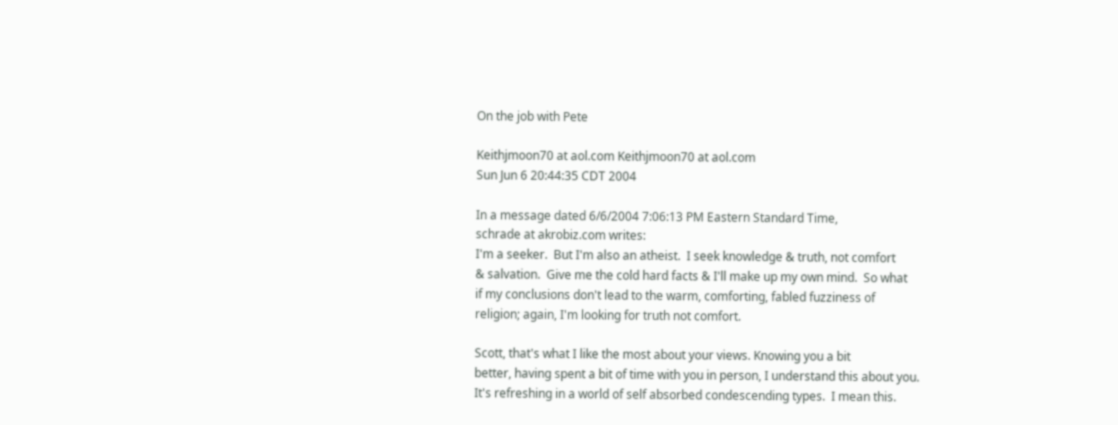On the job with Pete

Keithjmoon70 at aol.com Keithjmoon70 at aol.com
Sun Jun 6 20:44:35 CDT 2004

In a message dated 6/6/2004 7:06:13 PM Eastern Standard Time,
schrade at akrobiz.com writes:
I'm a seeker.  But I'm also an atheist.  I seek knowledge & truth, not comfort
& salvation.  Give me the cold hard facts & I'll make up my own mind.  So what
if my conclusions don't lead to the warm, comforting, fabled fuzziness of
religion; again, I'm looking for truth not comfort.

Scott, that's what I like the most about your views. Knowing you a bit
better, having spent a bit of time with you in person, I understand this about you.
It's refreshing in a world of self absorbed condescending types.  I mean this.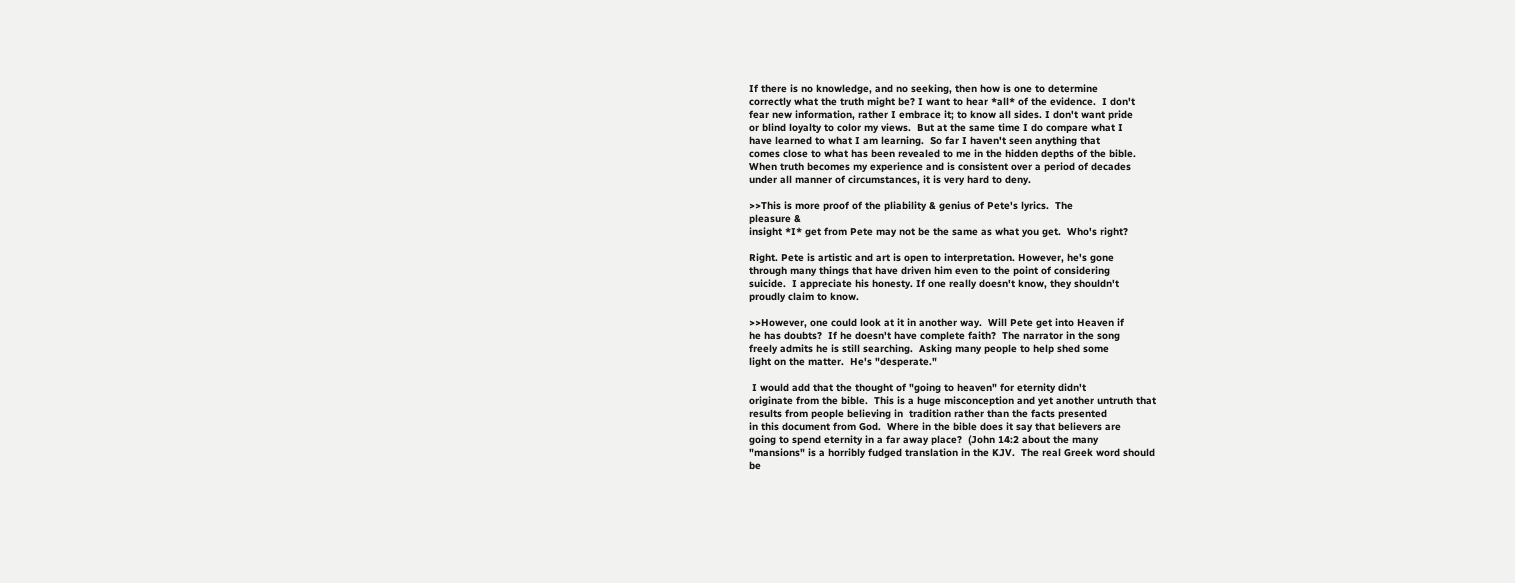If there is no knowledge, and no seeking, then how is one to determine
correctly what the truth might be? I want to hear *all* of the evidence.  I don't
fear new information, rather I embrace it; to know all sides. I don't want pride
or blind loyalty to color my views.  But at the same time I do compare what I
have learned to what I am learning.  So far I haven't seen anything that
comes close to what has been revealed to me in the hidden depths of the bible.
When truth becomes my experience and is consistent over a period of decades
under all manner of circumstances, it is very hard to deny.

>>This is more proof of the pliability & genius of Pete's lyrics.  The
pleasure &
insight *I* get from Pete may not be the same as what you get.  Who's right?

Right. Pete is artistic and art is open to interpretation. However, he's gone
through many things that have driven him even to the point of considering
suicide.  I appreciate his honesty. If one really doesn't know, they shouldn't
proudly claim to know.

>>However, one could look at it in another way.  Will Pete get into Heaven if
he has doubts?  If he doesn't have complete faith?  The narrator in the song
freely admits he is still searching.  Asking many people to help shed some
light on the matter.  He's "desperate."

 I would add that the thought of "going to heaven" for eternity didn't
originate from the bible.  This is a huge misconception and yet another untruth that
results from people believing in  tradition rather than the facts presented
in this document from God.  Where in the bible does it say that believers are
going to spend eternity in a far away place?  (John 14:2 about the many
"mansions" is a horribly fudged translation in the KJV.  The real Greek word should
be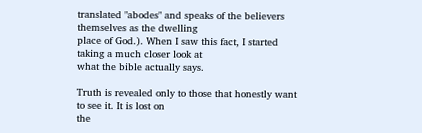translated "abodes" and speaks of the believers themselves as the dwelling
place of God.). When I saw this fact, I started taking a much closer look at
what the bible actually says.

Truth is revealed only to those that honestly want to see it. It is lost on
the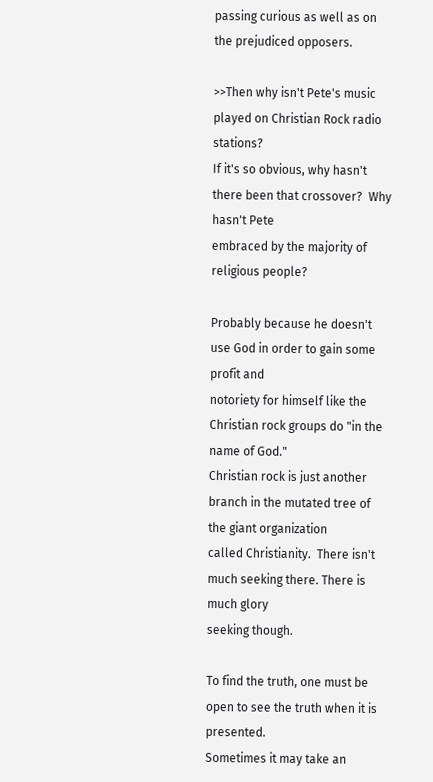passing curious as well as on the prejudiced opposers.

>>Then why isn't Pete's music played on Christian Rock radio stations?
If it's so obvious, why hasn't there been that crossover?  Why hasn't Pete
embraced by the majority of religious people?

Probably because he doesn't use God in order to gain some profit and
notoriety for himself like the Christian rock groups do "in the name of God."
Christian rock is just another branch in the mutated tree of the giant organization
called Christianity.  There isn't much seeking there. There is much glory
seeking though.

To find the truth, one must be open to see the truth when it is presented.
Sometimes it may take an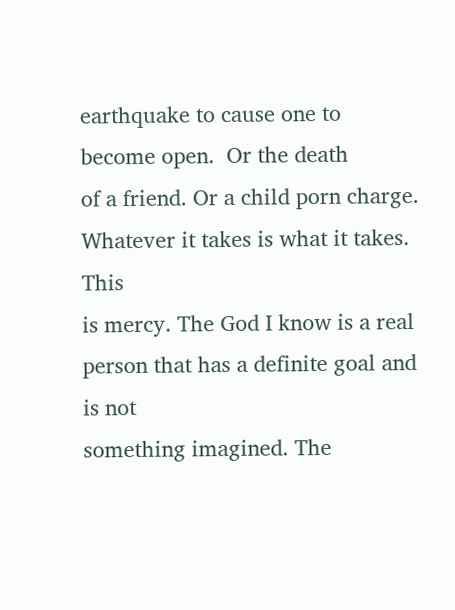earthquake to cause one to become open.  Or the death
of a friend. Or a child porn charge. Whatever it takes is what it takes. This
is mercy. The God I know is a real person that has a definite goal and is not
something imagined. The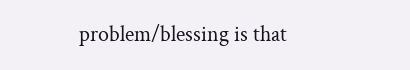problem/blessing is that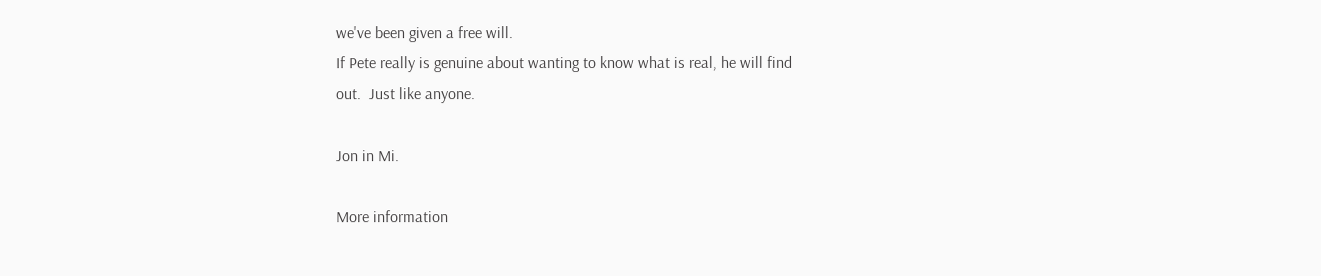we've been given a free will.
If Pete really is genuine about wanting to know what is real, he will find
out.  Just like anyone.

Jon in Mi.

More information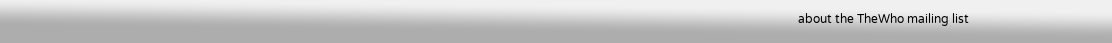about the TheWho mailing list